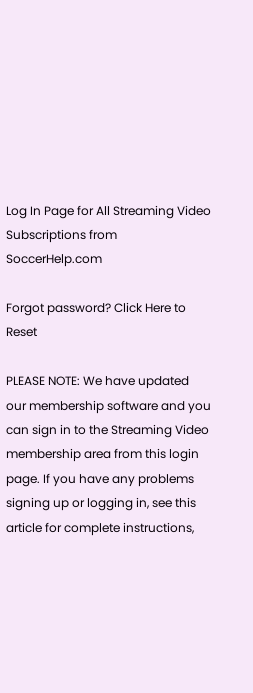Log In Page for All Streaming Video Subscriptions from SoccerHelp.com

Forgot password? Click Here to Reset

PLEASE NOTE: We have updated our membership software and you can sign in to the Streaming Video membership area from this login page. If you have any problems signing up or logging in, see this article for complete instructions,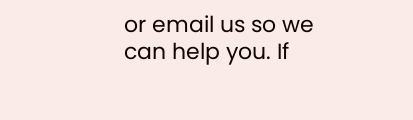or email us so we can help you. If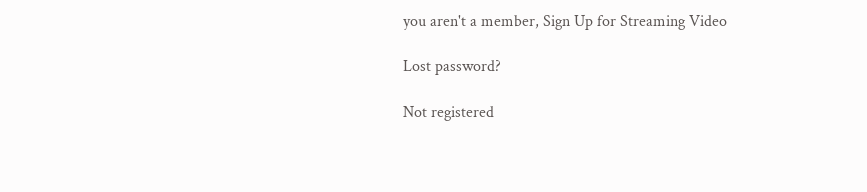you aren't a member, Sign Up for Streaming Video

Lost password?

Not registered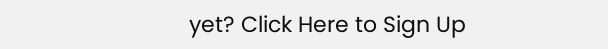yet? Click Here to Sign Up